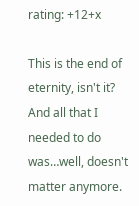rating: +12+x

This is the end of eternity, isn't it? And all that I needed to do was…well, doesn't matter anymore.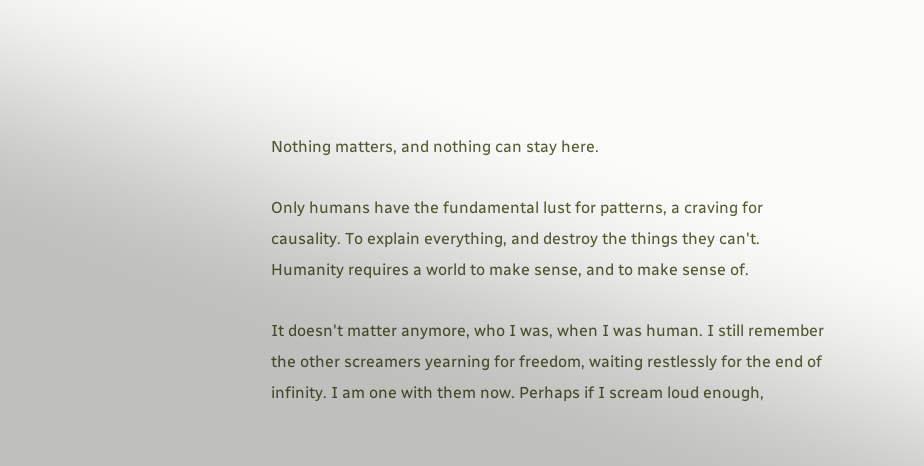Nothing matters, and nothing can stay here.

Only humans have the fundamental lust for patterns, a craving for causality. To explain everything, and destroy the things they can't. Humanity requires a world to make sense, and to make sense of.

It doesn't matter anymore, who I was, when I was human. I still remember the other screamers yearning for freedom, waiting restlessly for the end of infinity. I am one with them now. Perhaps if I scream loud enough,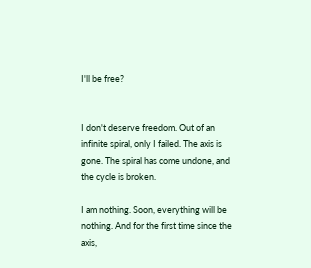I'll be free?


I don't deserve freedom. Out of an infinite spiral, only I failed. The axis is gone. The spiral has come undone, and the cycle is broken.

I am nothing. Soon, everything will be nothing. And for the first time since the axis,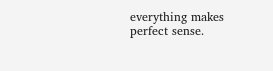everything makes perfect sense.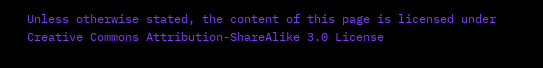Unless otherwise stated, the content of this page is licensed under Creative Commons Attribution-ShareAlike 3.0 License